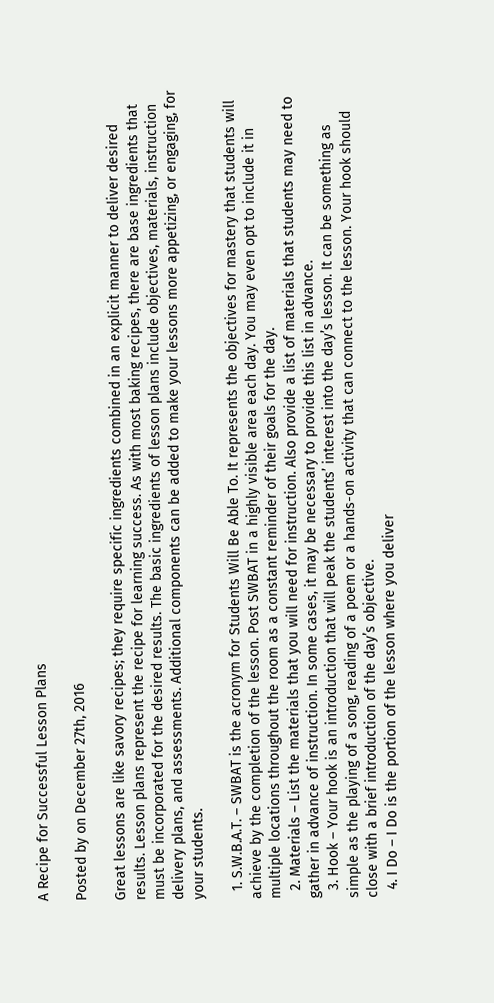A Recipe for Successful Lesson Plans

Posted by on December 27th, 2016

Great lessons are like savory recipes; they require specific ingredients combined in an explicit manner to deliver desired results. Lesson plans represent the recipe for learning success. As with most baking recipes, there are base ingredients that must be incorporated for the desired results. The basic ingredients of lesson plans include objectives, materials, instruction delivery plans, and assessments. Additional components can be added to make your lessons more appetizing, or engaging, for your students.

  1. S.W.B.A.T. – SWBAT is the acronym for Students Will Be Able To. It represents the objectives for mastery that students will achieve by the completion of the lesson. Post SWBAT in a highly visible area each day. You may even opt to include it in multiple locations throughout the room as a constant reminder of their goals for the day.
  2. Materials – List the materials that you will need for instruction. Also provide a list of materials that students may need to gather in advance of instruction. In some cases, it may be necessary to provide this list in advance.
  3. Hook – Your hook is an introduction that will peak the students’ interest into the day’s lesson. It can be something as simple as the playing of a song, reading of a poem or a hands-on activity that can connect to the lesson. Your hook should close with a brief introduction of the day’s objective.
  4. I Do – I Do is the portion of the lesson where you deliver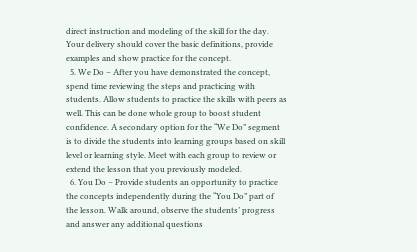direct instruction and modeling of the skill for the day. Your delivery should cover the basic definitions, provide examples and show practice for the concept.
  5. We Do – After you have demonstrated the concept, spend time reviewing the steps and practicing with students. Allow students to practice the skills with peers as well. This can be done whole group to boost student confidence. A secondary option for the “We Do” segment is to divide the students into learning groups based on skill level or learning style. Meet with each group to review or extend the lesson that you previously modeled.
  6. You Do – Provide students an opportunity to practice the concepts independently during the “You Do” part of the lesson. Walk around, observe the students’ progress and answer any additional questions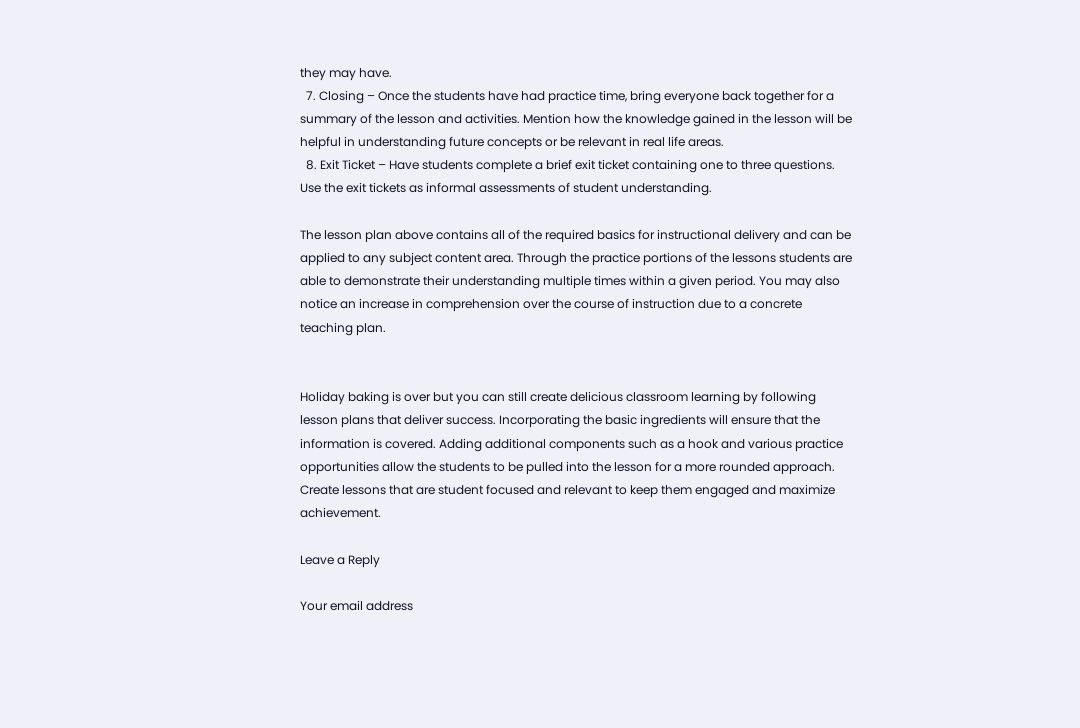they may have.
  7. Closing – Once the students have had practice time, bring everyone back together for a summary of the lesson and activities. Mention how the knowledge gained in the lesson will be helpful in understanding future concepts or be relevant in real life areas.
  8. Exit Ticket – Have students complete a brief exit ticket containing one to three questions. Use the exit tickets as informal assessments of student understanding.

The lesson plan above contains all of the required basics for instructional delivery and can be applied to any subject content area. Through the practice portions of the lessons students are able to demonstrate their understanding multiple times within a given period. You may also notice an increase in comprehension over the course of instruction due to a concrete teaching plan.


Holiday baking is over but you can still create delicious classroom learning by following lesson plans that deliver success. Incorporating the basic ingredients will ensure that the information is covered. Adding additional components such as a hook and various practice opportunities allow the students to be pulled into the lesson for a more rounded approach. Create lessons that are student focused and relevant to keep them engaged and maximize achievement.

Leave a Reply

Your email address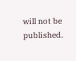will not be published.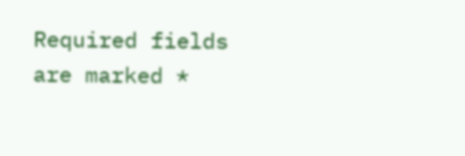Required fields are marked *